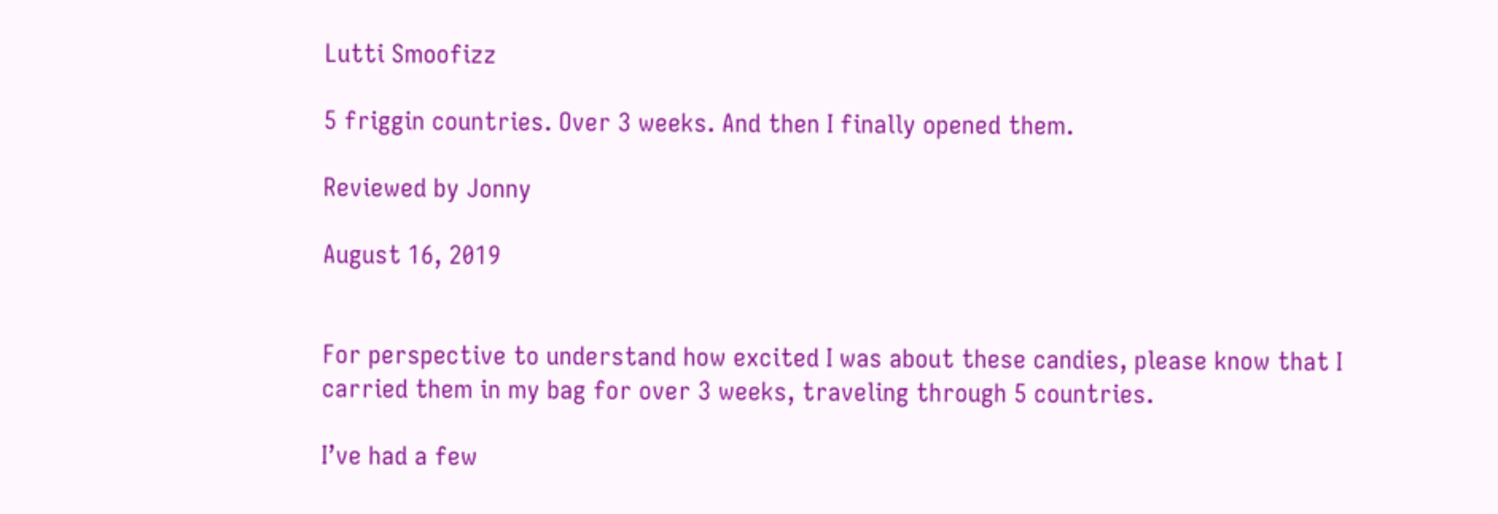Lutti Smoofizz

5 friggin countries. Over 3 weeks. And then I finally opened them.

Reviewed by Jonny

August 16, 2019


For perspective to understand how excited I was about these candies, please know that I carried them in my bag for over 3 weeks, traveling through 5 countries.

I’ve had a few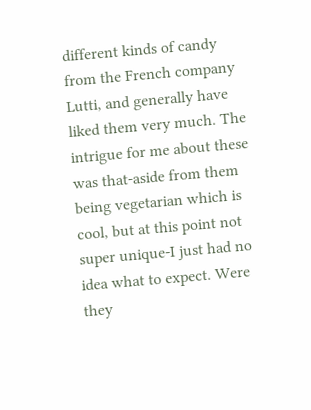different kinds of candy from the French company Lutti, and generally have liked them very much. The intrigue for me about these was that-aside from them being vegetarian which is cool, but at this point not super unique-I just had no idea what to expect. Were they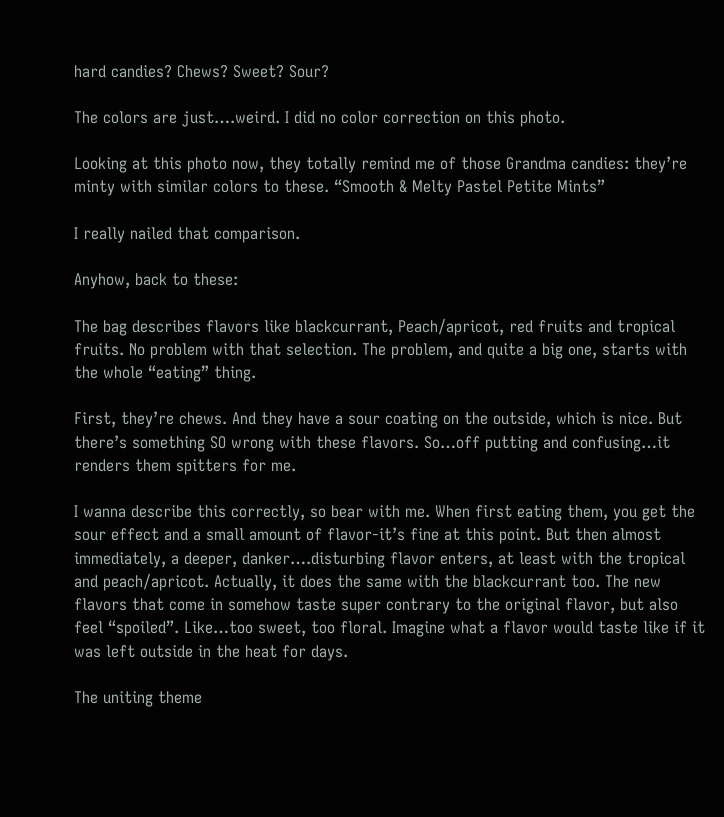hard candies? Chews? Sweet? Sour?

The colors are just….weird. I did no color correction on this photo.

Looking at this photo now, they totally remind me of those Grandma candies: they’re minty with similar colors to these. “Smooth & Melty Pastel Petite Mints”

I really nailed that comparison.

Anyhow, back to these:

The bag describes flavors like blackcurrant, Peach/apricot, red fruits and tropical fruits. No problem with that selection. The problem, and quite a big one, starts with the whole “eating” thing.

First, they’re chews. And they have a sour coating on the outside, which is nice. But there’s something SO wrong with these flavors. So…off putting and confusing…it renders them spitters for me.

I wanna describe this correctly, so bear with me. When first eating them, you get the sour effect and a small amount of flavor-it’s fine at this point. But then almost immediately, a deeper, danker….disturbing flavor enters, at least with the tropical and peach/apricot. Actually, it does the same with the blackcurrant too. The new flavors that come in somehow taste super contrary to the original flavor, but also feel “spoiled”. Like…too sweet, too floral. Imagine what a flavor would taste like if it was left outside in the heat for days.

The uniting theme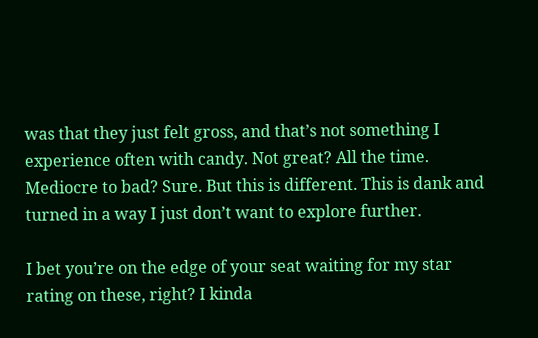was that they just felt gross, and that’s not something I experience often with candy. Not great? All the time. Mediocre to bad? Sure. But this is different. This is dank and turned in a way I just don’t want to explore further.

I bet you’re on the edge of your seat waiting for my star rating on these, right? I kinda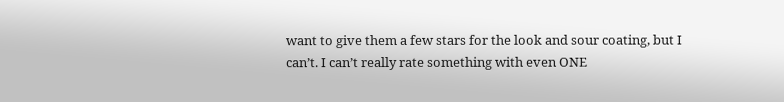want to give them a few stars for the look and sour coating, but I can’t. I can’t really rate something with even ONE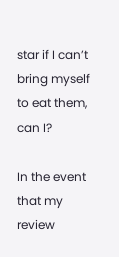star if I can’t bring myself to eat them, can I?

In the event that my review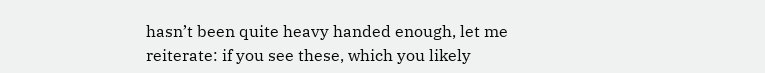hasn’t been quite heavy handed enough, let me reiterate: if you see these, which you likely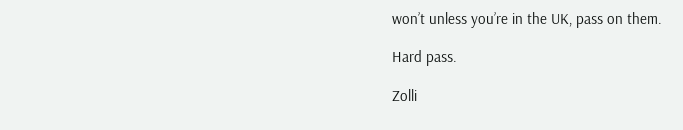won’t unless you’re in the UK, pass on them.

Hard pass.

Zolli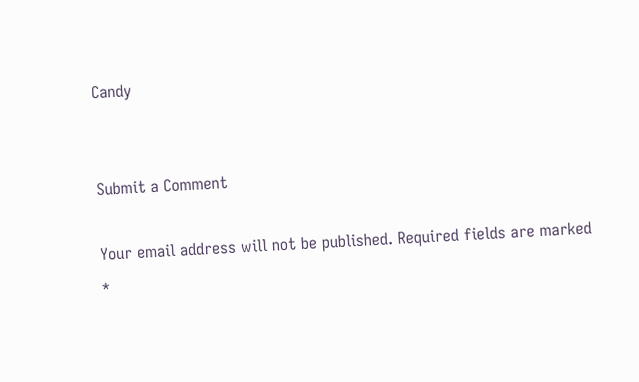Candy


Submit a Comment

Your email address will not be published. Required fields are marked *